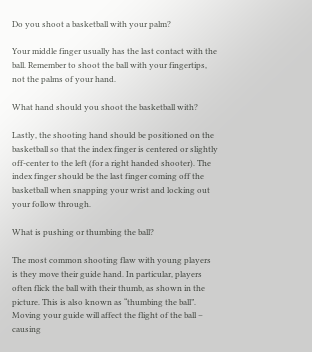Do you shoot a basketball with your palm?

Your middle finger usually has the last contact with the ball. Remember to shoot the ball with your fingertips, not the palms of your hand.

What hand should you shoot the basketball with?

Lastly, the shooting hand should be positioned on the basketball so that the index finger is centered or slightly off-center to the left (for a right handed shooter). The index finger should be the last finger coming off the basketball when snapping your wrist and locking out your follow through.

What is pushing or thumbing the ball?

The most common shooting flaw with young players is they move their guide hand. In particular, players often flick the ball with their thumb, as shown in the picture. This is also known as “thumbing the ball”. Moving your guide will affect the flight of the ball – causing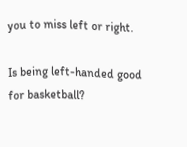you to miss left or right.

Is being left-handed good for basketball?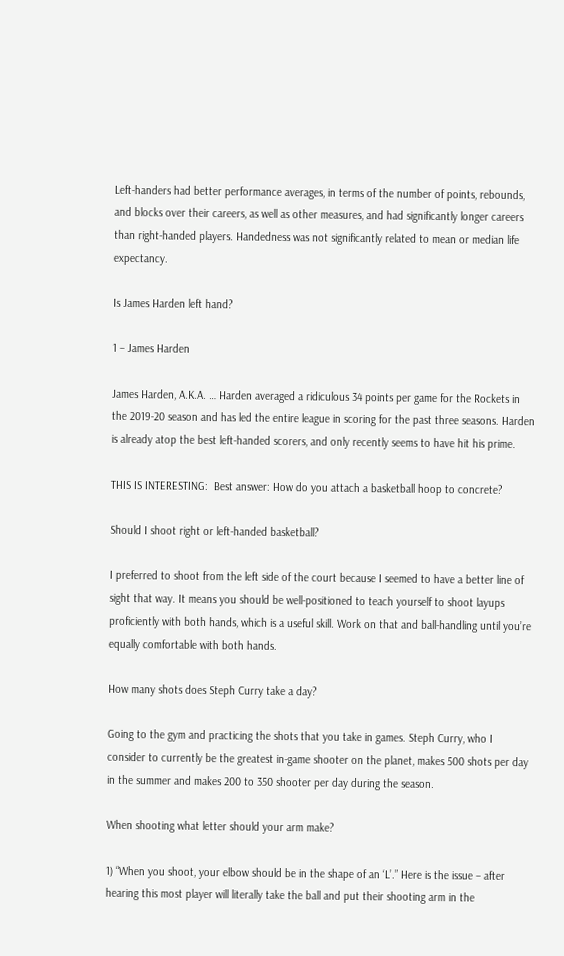Left-handers had better performance averages, in terms of the number of points, rebounds, and blocks over their careers, as well as other measures, and had significantly longer careers than right-handed players. Handedness was not significantly related to mean or median life expectancy.

Is James Harden left hand?

1 – James Harden

James Harden, A.K.A. … Harden averaged a ridiculous 34 points per game for the Rockets in the 2019-20 season and has led the entire league in scoring for the past three seasons. Harden is already atop the best left-handed scorers, and only recently seems to have hit his prime.

THIS IS INTERESTING:  Best answer: How do you attach a basketball hoop to concrete?

Should I shoot right or left-handed basketball?

I preferred to shoot from the left side of the court because I seemed to have a better line of sight that way. It means you should be well-positioned to teach yourself to shoot layups proficiently with both hands, which is a useful skill. Work on that and ball-handling until you’re equally comfortable with both hands.

How many shots does Steph Curry take a day?

Going to the gym and practicing the shots that you take in games. Steph Curry, who I consider to currently be the greatest in-game shooter on the planet, makes 500 shots per day in the summer and makes 200 to 350 shooter per day during the season.

When shooting what letter should your arm make?

1) “When you shoot, your elbow should be in the shape of an ‘L’.” Here is the issue – after hearing this most player will literally take the ball and put their shooting arm in the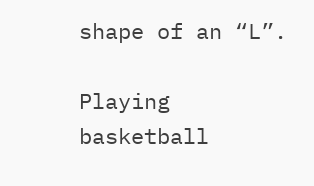shape of an “L”.

Playing basketball